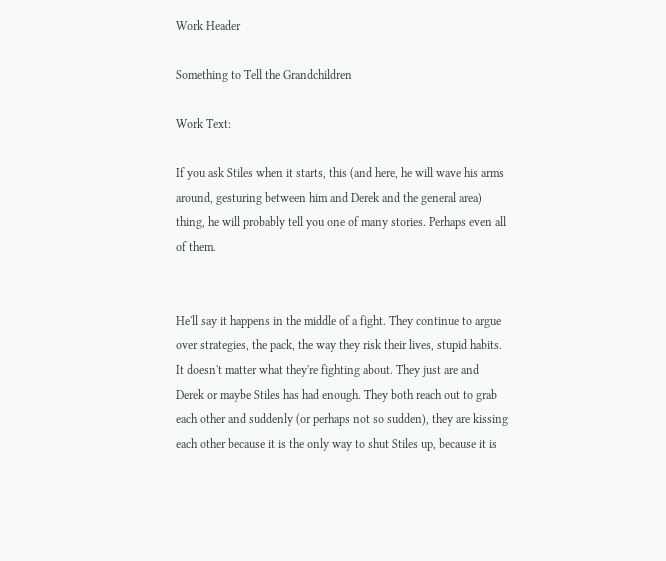Work Header

Something to Tell the Grandchildren

Work Text:

If you ask Stiles when it starts, this (and here, he will wave his arms around, gesturing between him and Derek and the general area) thing, he will probably tell you one of many stories. Perhaps even all of them.


He'll say it happens in the middle of a fight. They continue to argue over strategies, the pack, the way they risk their lives, stupid habits. It doesn't matter what they're fighting about. They just are and Derek or maybe Stiles has had enough. They both reach out to grab each other and suddenly (or perhaps not so sudden), they are kissing each other because it is the only way to shut Stiles up, because it is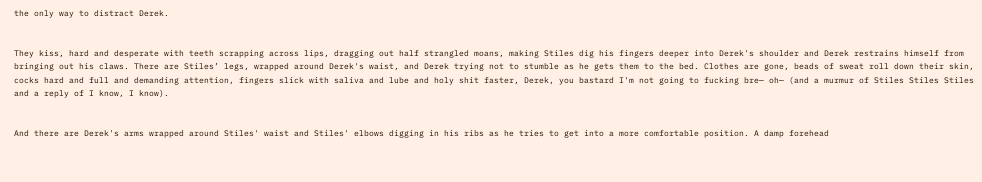the only way to distract Derek.


They kiss, hard and desperate with teeth scrapping across lips, dragging out half strangled moans, making Stiles dig his fingers deeper into Derek's shoulder and Derek restrains himself from bringing out his claws. There are Stiles’ legs, wrapped around Derek's waist, and Derek trying not to stumble as he gets them to the bed. Clothes are gone, beads of sweat roll down their skin, cocks hard and full and demanding attention, fingers slick with saliva and lube and holy shit faster, Derek, you bastard I'm not going to fucking bre— oh— (and a murmur of Stiles Stiles Stiles and a reply of I know, I know).


And there are Derek's arms wrapped around Stiles' waist and Stiles' elbows digging in his ribs as he tries to get into a more comfortable position. A damp forehead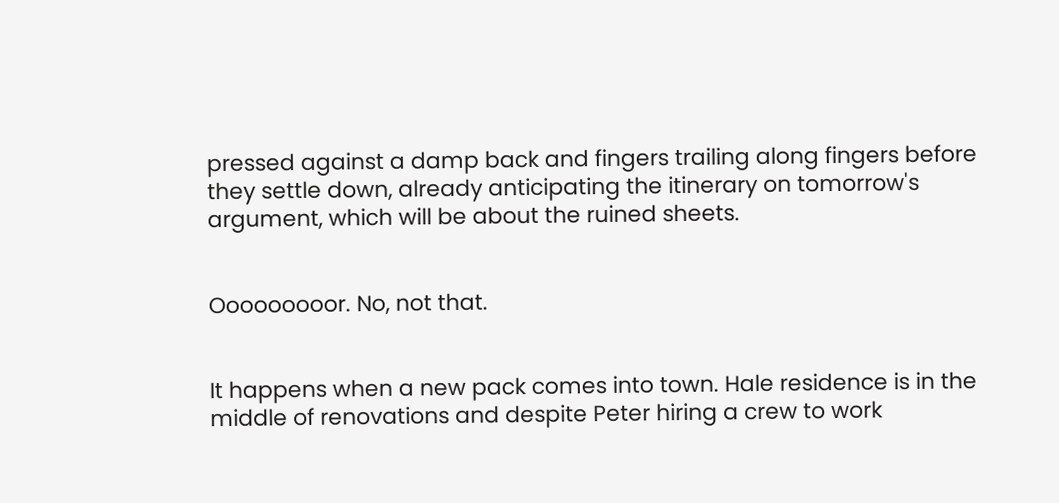pressed against a damp back and fingers trailing along fingers before they settle down, already anticipating the itinerary on tomorrow's argument, which will be about the ruined sheets.


Ooooooooor. No, not that.


It happens when a new pack comes into town. Hale residence is in the middle of renovations and despite Peter hiring a crew to work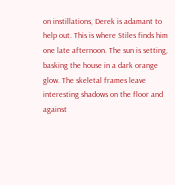on instillations, Derek is adamant to help out. This is where Stiles finds him one late afternoon. The sun is setting, basking the house in a dark orange glow. The skeletal frames leave interesting shadows on the floor and against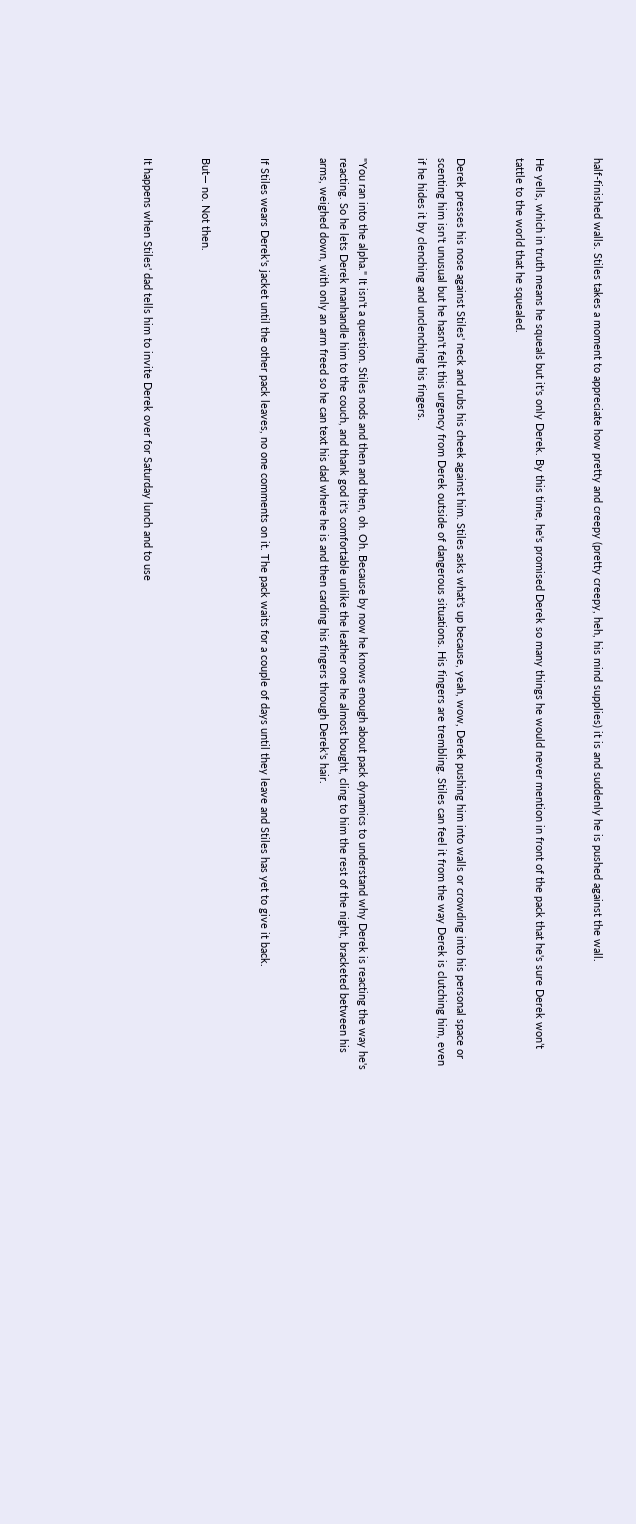half-finished walls. Stiles takes a moment to appreciate how pretty and creepy (pretty creepy, heh, his mind supplies) it is and suddenly he is pushed against the wall.


He yells, which in truth means he squeals but it's only Derek. By this time, he's promised Derek so many things he would never mention in front of the pack that he's sure Derek won’t tattle to the world that he squealed.


Derek presses his nose against Stiles' neck and rubs his cheek against him. Stiles asks what's up because, yeah, wow, Derek pushing him into walls or crowding into his personal space or scenting him isn't unusual but he hasn't felt this urgency from Derek outside of dangerous situations. His fingers are trembling. Stiles can feel it from the way Derek is clutching him, even if he hides it by clenching and unclenching his fingers.


"You ran into the alpha." It isn't a question. Stiles nods and then and then, oh. Oh. Because by now he knows enough about pack dynamics to understand why Derek is reacting the way he's reacting. So he lets Derek manhandle him to the couch, and thank god it's comfortable unlike the leather one he almost bought, cling to him the rest of the night, bracketed between his arms, weighed down, with only an arm freed so he can text his dad where he is and then carding his fingers through Derek's hair.


If Stiles wears Derek's jacket until the other pack leaves, no one comments on it. The pack waits for a couple of days until they leave and Stiles has yet to give it back.


But— no. Not then.


It happens when Stiles' dad tells him to invite Derek over for Saturday lunch and to use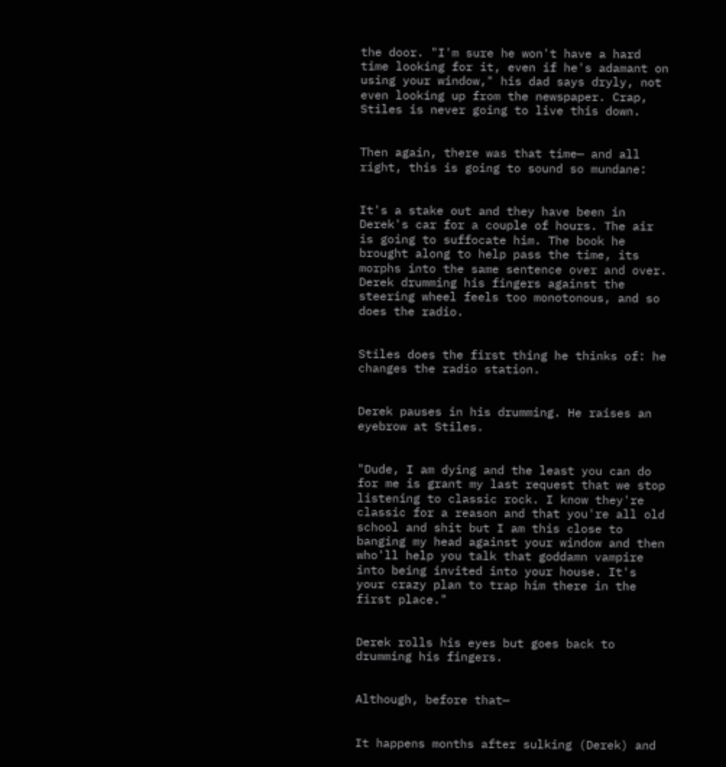the door. "I'm sure he won't have a hard time looking for it, even if he's adamant on using your window," his dad says dryly, not even looking up from the newspaper. Crap, Stiles is never going to live this down.


Then again, there was that time— and all right, this is going to sound so mundane:


It's a stake out and they have been in Derek's car for a couple of hours. The air is going to suffocate him. The book he brought along to help pass the time, its morphs into the same sentence over and over. Derek drumming his fingers against the steering wheel feels too monotonous, and so does the radio.


Stiles does the first thing he thinks of: he changes the radio station.


Derek pauses in his drumming. He raises an eyebrow at Stiles.


"Dude, I am dying and the least you can do for me is grant my last request that we stop listening to classic rock. I know they're classic for a reason and that you're all old school and shit but I am this close to banging my head against your window and then who'll help you talk that goddamn vampire into being invited into your house. It's your crazy plan to trap him there in the first place."


Derek rolls his eyes but goes back to drumming his fingers.


Although, before that—


It happens months after sulking (Derek) and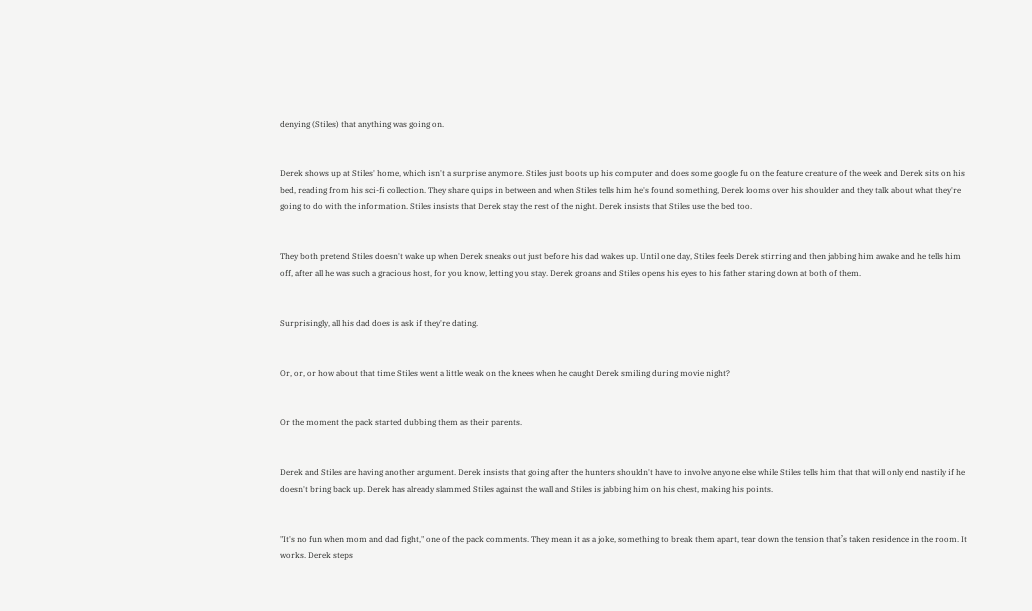denying (Stiles) that anything was going on.


Derek shows up at Stiles' home, which isn't a surprise anymore. Stiles just boots up his computer and does some google fu on the feature creature of the week and Derek sits on his bed, reading from his sci-fi collection. They share quips in between and when Stiles tells him he's found something, Derek looms over his shoulder and they talk about what they're going to do with the information. Stiles insists that Derek stay the rest of the night. Derek insists that Stiles use the bed too.


They both pretend Stiles doesn't wake up when Derek sneaks out just before his dad wakes up. Until one day, Stiles feels Derek stirring and then jabbing him awake and he tells him off, after all he was such a gracious host, for you know, letting you stay. Derek groans and Stiles opens his eyes to his father staring down at both of them.


Surprisingly, all his dad does is ask if they're dating.


Or, or, or how about that time Stiles went a little weak on the knees when he caught Derek smiling during movie night?


Or the moment the pack started dubbing them as their parents.


Derek and Stiles are having another argument. Derek insists that going after the hunters shouldn't have to involve anyone else while Stiles tells him that that will only end nastily if he doesn't bring back up. Derek has already slammed Stiles against the wall and Stiles is jabbing him on his chest, making his points.


"It's no fun when mom and dad fight," one of the pack comments. They mean it as a joke, something to break them apart, tear down the tension that’s taken residence in the room. It works. Derek steps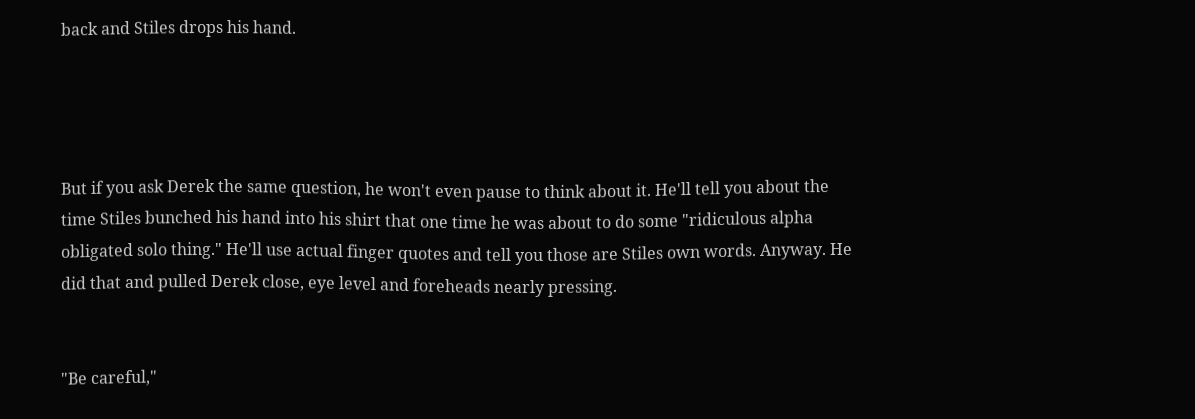back and Stiles drops his hand.




But if you ask Derek the same question, he won't even pause to think about it. He'll tell you about the time Stiles bunched his hand into his shirt that one time he was about to do some "ridiculous alpha obligated solo thing." He'll use actual finger quotes and tell you those are Stiles own words. Anyway. He did that and pulled Derek close, eye level and foreheads nearly pressing.


"Be careful,"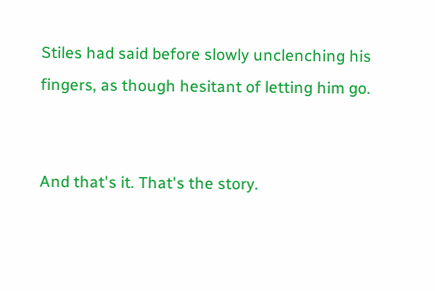Stiles had said before slowly unclenching his fingers, as though hesitant of letting him go.


And that's it. That's the story.